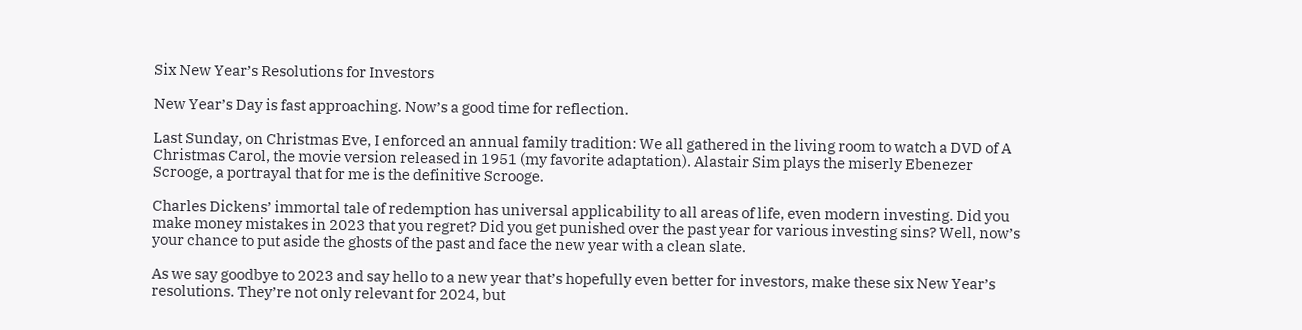Six New Year’s Resolutions for Investors

New Year’s Day is fast approaching. Now’s a good time for reflection.

Last Sunday, on Christmas Eve, I enforced an annual family tradition: We all gathered in the living room to watch a DVD of A Christmas Carol, the movie version released in 1951 (my favorite adaptation). Alastair Sim plays the miserly Ebenezer Scrooge, a portrayal that for me is the definitive Scrooge.

Charles Dickens’ immortal tale of redemption has universal applicability to all areas of life, even modern investing. Did you make money mistakes in 2023 that you regret? Did you get punished over the past year for various investing sins? Well, now’s your chance to put aside the ghosts of the past and face the new year with a clean slate.

As we say goodbye to 2023 and say hello to a new year that’s hopefully even better for investors, make these six New Year’s resolutions. They’re not only relevant for 2024, but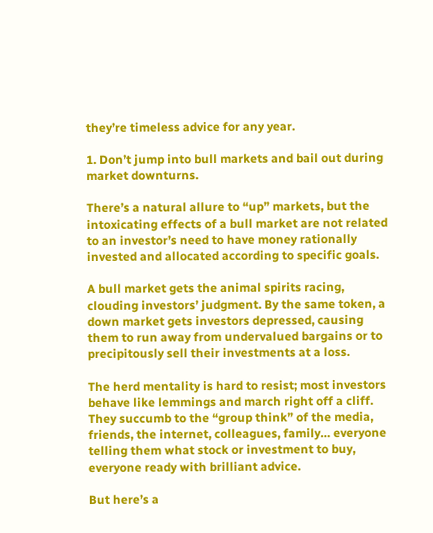they’re timeless advice for any year.

1. Don’t jump into bull markets and bail out during market downturns.

There’s a natural allure to “up” markets, but the intoxicating effects of a bull market are not related to an investor’s need to have money rationally invested and allocated according to specific goals.

A bull market gets the animal spirits racing, clouding investors’ judgment. By the same token, a down market gets investors depressed, causing them to run away from undervalued bargains or to precipitously sell their investments at a loss.

The herd mentality is hard to resist; most investors behave like lemmings and march right off a cliff. They succumb to the “group think” of the media, friends, the internet, colleagues, family… everyone telling them what stock or investment to buy, everyone ready with brilliant advice.

But here’s a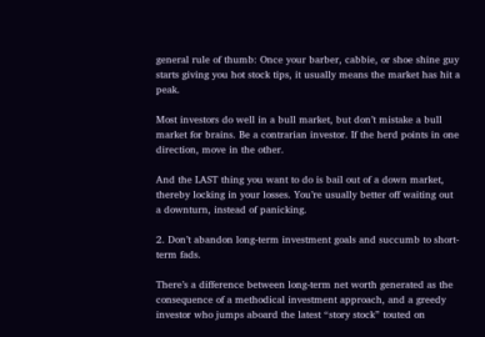general rule of thumb: Once your barber, cabbie, or shoe shine guy starts giving you hot stock tips, it usually means the market has hit a peak.

Most investors do well in a bull market, but don’t mistake a bull market for brains. Be a contrarian investor. If the herd points in one direction, move in the other.

And the LAST thing you want to do is bail out of a down market, thereby locking in your losses. You’re usually better off waiting out a downturn, instead of panicking.

2. Don’t abandon long-term investment goals and succumb to short-term fads.

There’s a difference between long-term net worth generated as the consequence of a methodical investment approach, and a greedy investor who jumps aboard the latest “story stock” touted on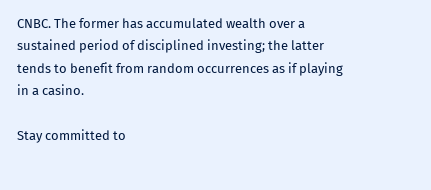CNBC. The former has accumulated wealth over a sustained period of disciplined investing; the latter tends to benefit from random occurrences as if playing in a casino.

Stay committed to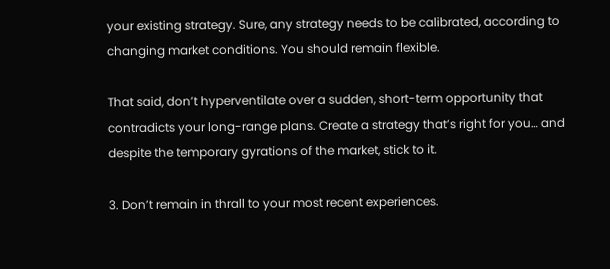your existing strategy. Sure, any strategy needs to be calibrated, according to changing market conditions. You should remain flexible.

That said, don’t hyperventilate over a sudden, short-term opportunity that contradicts your long-range plans. Create a strategy that’s right for you… and despite the temporary gyrations of the market, stick to it.

3. Don’t remain in thrall to your most recent experiences.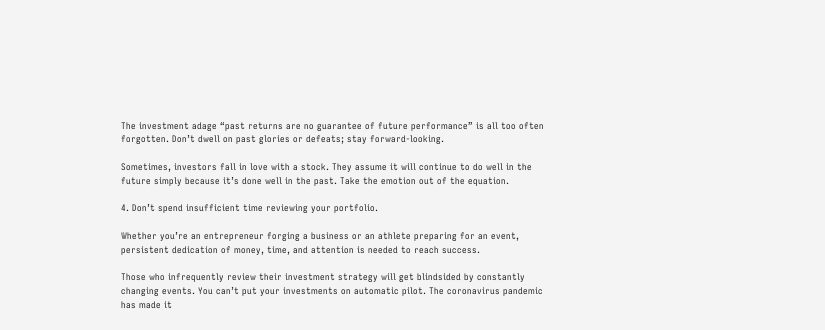The investment adage “past returns are no guarantee of future performance” is all too often forgotten. Don’t dwell on past glories or defeats; stay forward-looking.

Sometimes, investors fall in love with a stock. They assume it will continue to do well in the future simply because it’s done well in the past. Take the emotion out of the equation.

4. Don’t spend insufficient time reviewing your portfolio.

Whether you’re an entrepreneur forging a business or an athlete preparing for an event, persistent dedication of money, time, and attention is needed to reach success.

Those who infrequently review their investment strategy will get blindsided by constantly changing events. You can’t put your investments on automatic pilot. The coronavirus pandemic has made it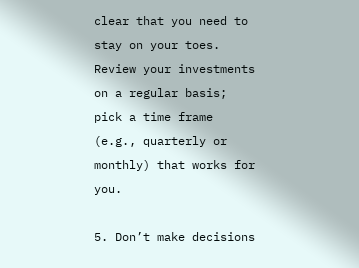clear that you need to stay on your toes. Review your investments on a regular basis; pick a time frame (e.g., quarterly or monthly) that works for you.

5. Don’t make decisions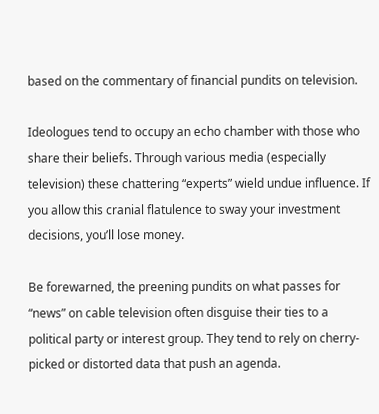based on the commentary of financial pundits on television.

Ideologues tend to occupy an echo chamber with those who share their beliefs. Through various media (especially television) these chattering “experts” wield undue influence. If you allow this cranial flatulence to sway your investment decisions, you’ll lose money.

Be forewarned, the preening pundits on what passes for “news” on cable television often disguise their ties to a political party or interest group. They tend to rely on cherry-picked or distorted data that push an agenda.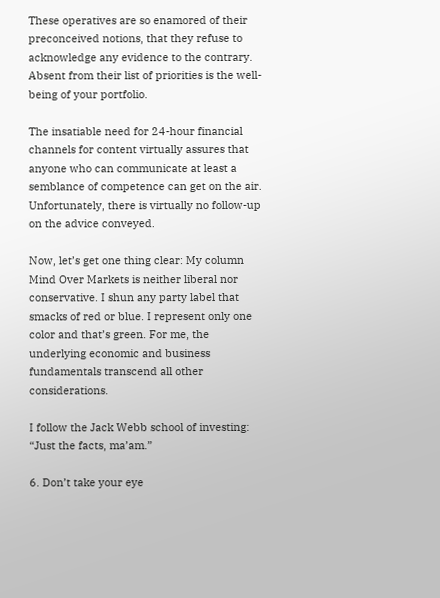These operatives are so enamored of their preconceived notions, that they refuse to acknowledge any evidence to the contrary. Absent from their list of priorities is the well-being of your portfolio.

The insatiable need for 24-hour financial channels for content virtually assures that anyone who can communicate at least a semblance of competence can get on the air. Unfortunately, there is virtually no follow-up on the advice conveyed.

Now, let’s get one thing clear: My column Mind Over Markets is neither liberal nor conservative. I shun any party label that smacks of red or blue. I represent only one color and that’s green. For me, the underlying economic and business fundamentals transcend all other considerations.

I follow the Jack Webb school of investing: “Just the facts, ma’am.”

6. Don’t take your eye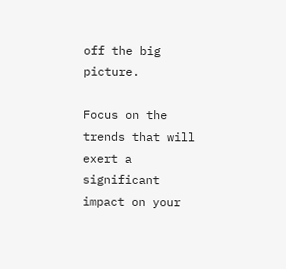off the big picture.

Focus on the trends that will exert a significant impact on your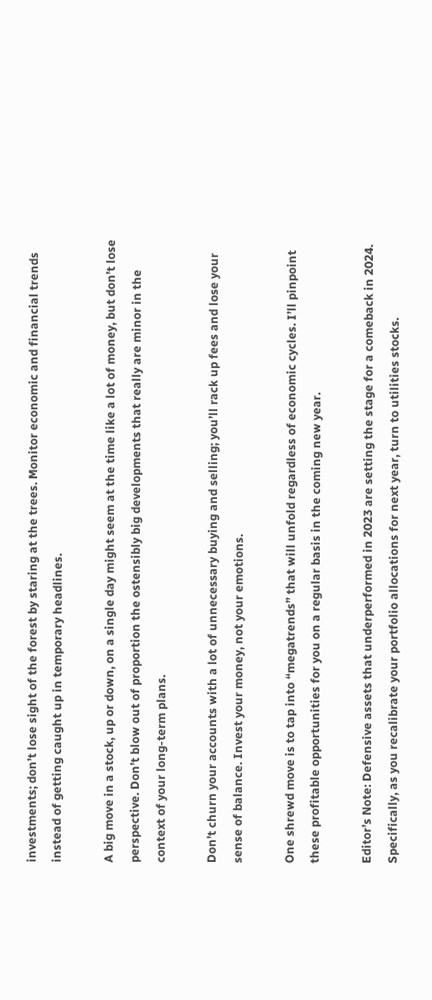investments; don’t lose sight of the forest by staring at the trees. Monitor economic and financial trends instead of getting caught up in temporary headlines.

A big move in a stock, up or down, on a single day might seem at the time like a lot of money, but don’t lose perspective. Don’t blow out of proportion the ostensibly big developments that really are minor in the context of your long-term plans.

Don’t churn your accounts with a lot of unnecessary buying and selling; you’ll rack up fees and lose your sense of balance. Invest your money, not your emotions.

One shrewd move is to tap into “megatrends” that will unfold regardless of economic cycles. I’ll pinpoint these profitable opportunities for you on a regular basis in the coming new year.

Editor’s Note: Defensive assets that underperformed in 2023 are setting the stage for a comeback in 2024. Specifically, as you recalibrate your portfolio allocations for next year, turn to utilities stocks.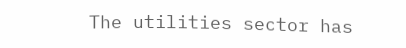The utilities sector has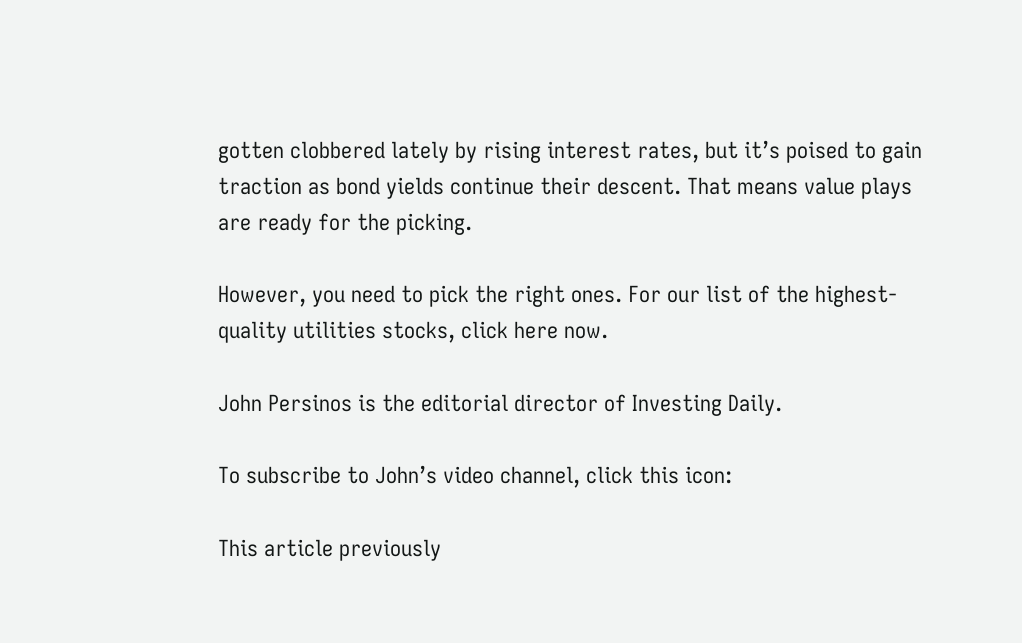gotten clobbered lately by rising interest rates, but it’s poised to gain traction as bond yields continue their descent. That means value plays are ready for the picking.

However, you need to pick the right ones. For our list of the highest-quality utilities stocks, click here now.

John Persinos is the editorial director of Investing Daily.

To subscribe to John’s video channel, click this icon:

This article previously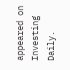appeared on Investing Daily.